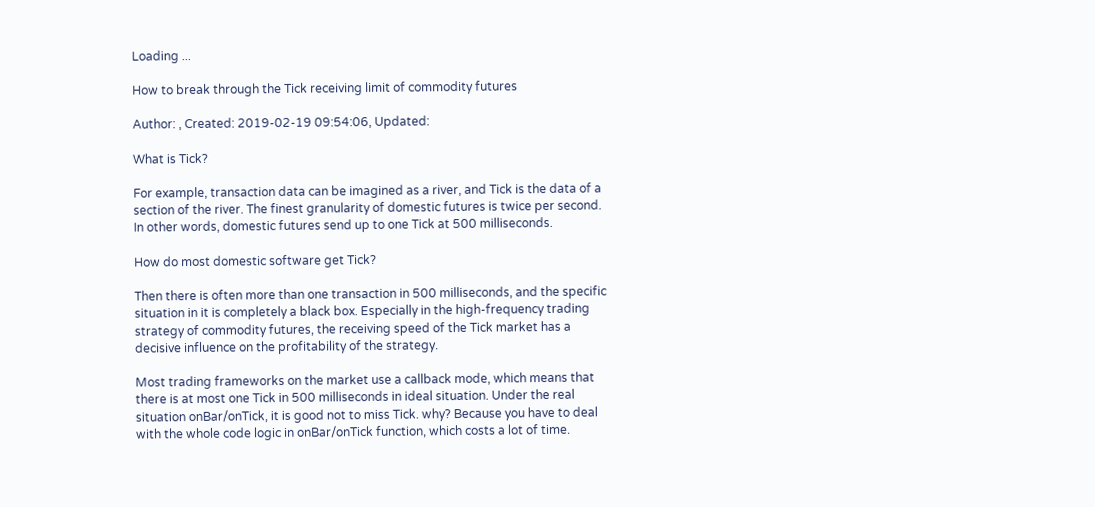Loading ...

How to break through the Tick receiving limit of commodity futures

Author: , Created: 2019-02-19 09:54:06, Updated:

What is Tick?

For example, transaction data can be imagined as a river, and Tick is the data of a section of the river. The finest granularity of domestic futures is twice per second. In other words, domestic futures send up to one Tick at 500 milliseconds.

How do most domestic software get Tick?

Then there is often more than one transaction in 500 milliseconds, and the specific situation in it is completely a black box. Especially in the high-frequency trading strategy of commodity futures, the receiving speed of the Tick market has a decisive influence on the profitability of the strategy.

Most trading frameworks on the market use a callback mode, which means that there is at most one Tick in 500 milliseconds in ideal situation. Under the real situation onBar/onTick, it is good not to miss Tick. why? Because you have to deal with the whole code logic in onBar/onTick function, which costs a lot of time.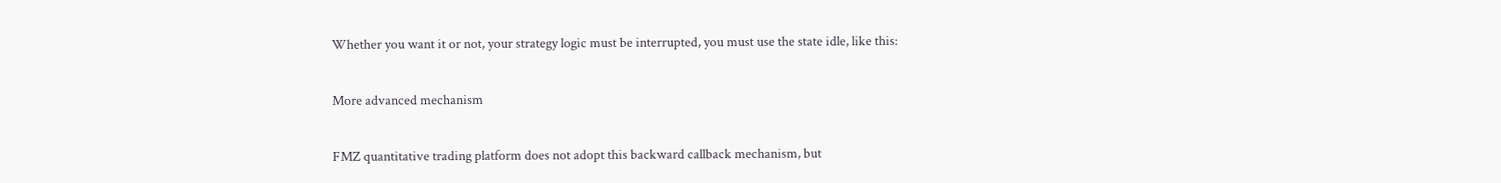Whether you want it or not, your strategy logic must be interrupted, you must use the state idle, like this:

More advanced mechanism

FMZ quantitative trading platform does not adopt this backward callback mechanism, but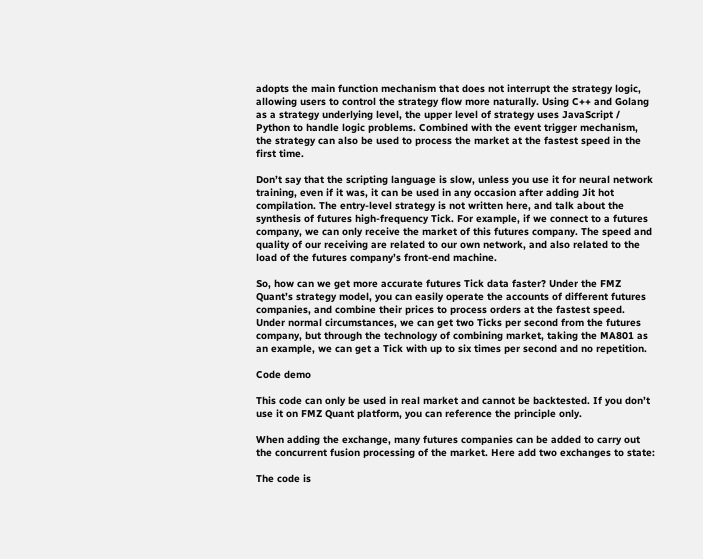adopts the main function mechanism that does not interrupt the strategy logic, allowing users to control the strategy flow more naturally. Using C++ and Golang as a strategy underlying level, the upper level of strategy uses JavaScript / Python to handle logic problems. Combined with the event trigger mechanism, the strategy can also be used to process the market at the fastest speed in the first time.

Don’t say that the scripting language is slow, unless you use it for neural network training, even if it was, it can be used in any occasion after adding Jit hot compilation. The entry-level strategy is not written here, and talk about the synthesis of futures high-frequency Tick. For example, if we connect to a futures company, we can only receive the market of this futures company. The speed and quality of our receiving are related to our own network, and also related to the load of the futures company’s front-end machine.

So, how can we get more accurate futures Tick data faster? Under the FMZ Quant’s strategy model, you can easily operate the accounts of different futures companies, and combine their prices to process orders at the fastest speed. Under normal circumstances, we can get two Ticks per second from the futures company, but through the technology of combining market, taking the MA801 as an example, we can get a Tick with up to six times per second and no repetition.

Code demo

This code can only be used in real market and cannot be backtested. If you don’t use it on FMZ Quant platform, you can reference the principle only.

When adding the exchange, many futures companies can be added to carry out the concurrent fusion processing of the market. Here add two exchanges to state:

The code is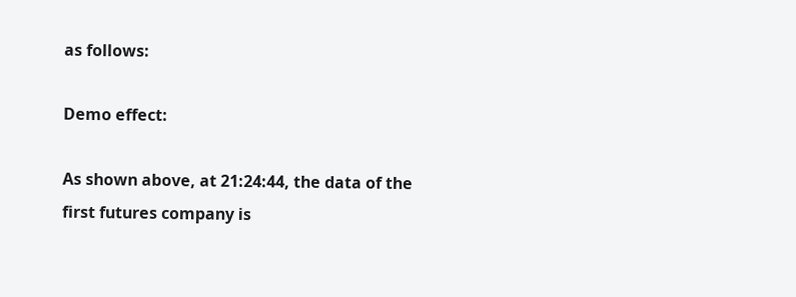as follows:

Demo effect:

As shown above, at 21:24:44, the data of the first futures company is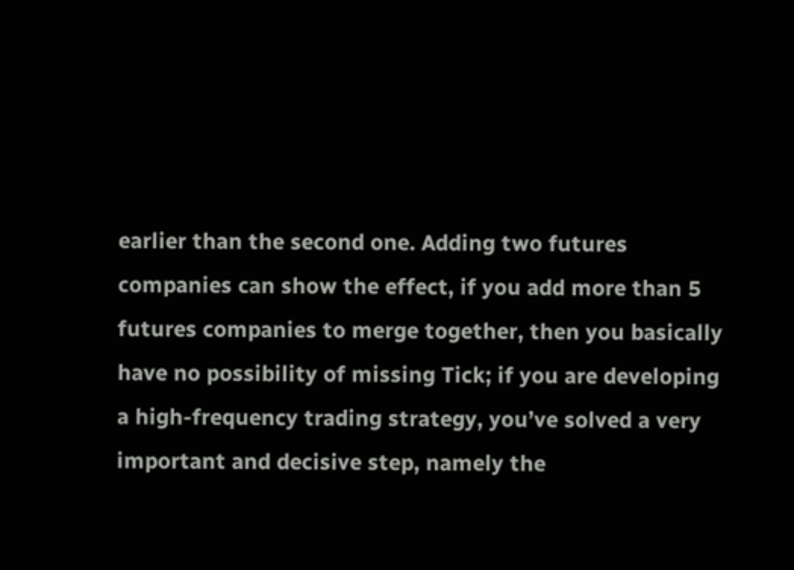earlier than the second one. Adding two futures companies can show the effect, if you add more than 5 futures companies to merge together, then you basically have no possibility of missing Tick; if you are developing a high-frequency trading strategy, you’ve solved a very important and decisive step, namely the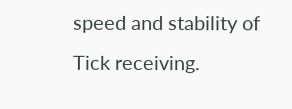speed and stability of Tick receiving.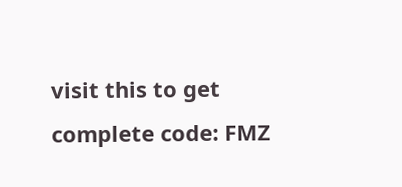visit this to get complete code: FMZ